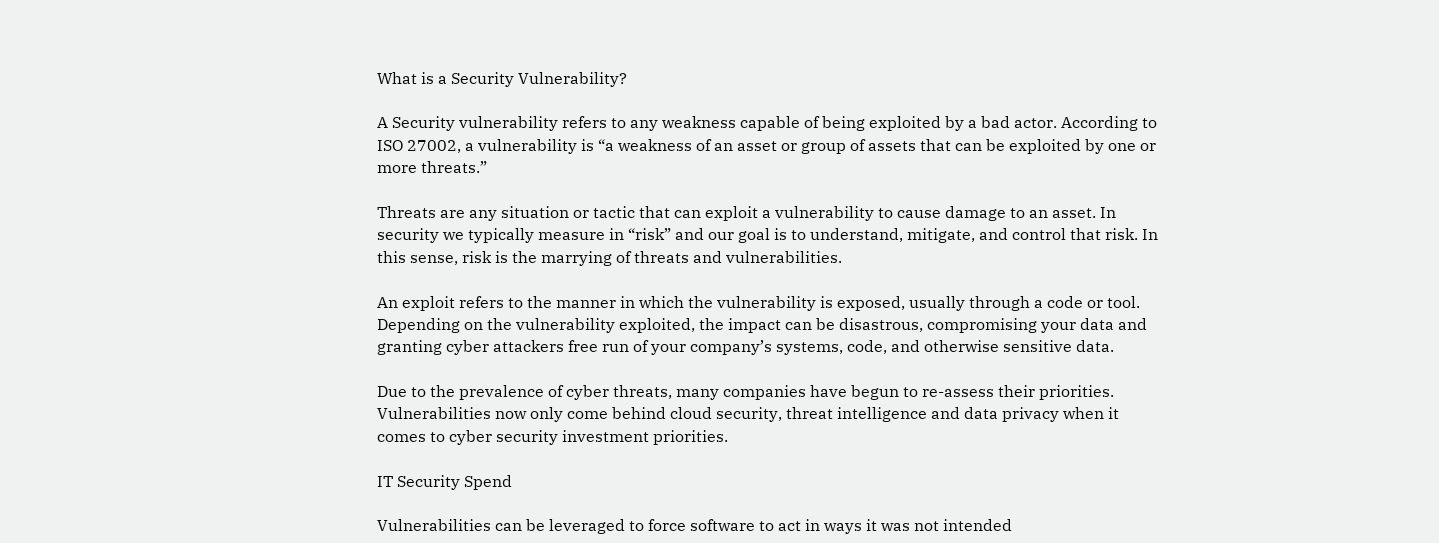What is a Security Vulnerability?

A Security vulnerability refers to any weakness capable of being exploited by a bad actor. According to ISO 27002, a vulnerability is “a weakness of an asset or group of assets that can be exploited by one or more threats.”

Threats are any situation or tactic that can exploit a vulnerability to cause damage to an asset. In security we typically measure in “risk” and our goal is to understand, mitigate, and control that risk. In this sense, risk is the marrying of threats and vulnerabilities.

An exploit refers to the manner in which the vulnerability is exposed, usually through a code or tool. Depending on the vulnerability exploited, the impact can be disastrous, compromising your data and granting cyber attackers free run of your company’s systems, code, and otherwise sensitive data.

Due to the prevalence of cyber threats, many companies have begun to re-assess their priorities. Vulnerabilities now only come behind cloud security, threat intelligence and data privacy when it comes to cyber security investment priorities.

IT Security Spend

Vulnerabilities can be leveraged to force software to act in ways it was not intended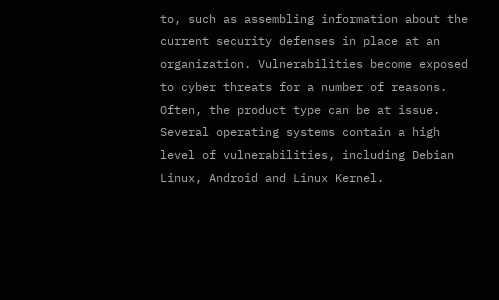to, such as assembling information about the current security defenses in place at an organization. Vulnerabilities become exposed to cyber threats for a number of reasons. Often, the product type can be at issue. Several operating systems contain a high level of vulnerabilities, including Debian Linux, Android and Linux Kernel.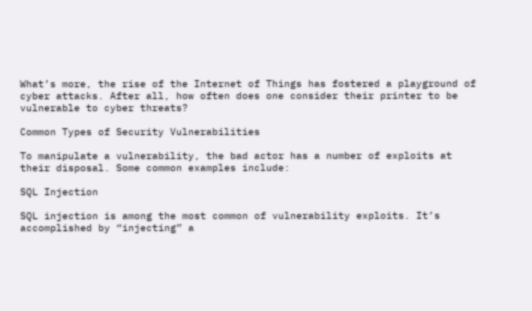What’s more, the rise of the Internet of Things has fostered a playground of cyber attacks. After all, how often does one consider their printer to be vulnerable to cyber threats?

Common Types of Security Vulnerabilities

To manipulate a vulnerability, the bad actor has a number of exploits at their disposal. Some common examples include:

SQL Injection

SQL injection is among the most common of vulnerability exploits. It’s accomplished by “injecting” a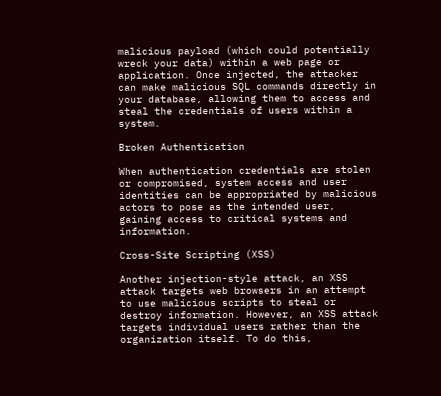malicious payload (which could potentially wreck your data) within a web page or application. Once injected, the attacker can make malicious SQL commands directly in your database, allowing them to access and steal the credentials of users within a system.

Broken Authentication

When authentication credentials are stolen or compromised, system access and user identities can be appropriated by malicious actors to pose as the intended user, gaining access to critical systems and information.

Cross-Site Scripting (XSS)

Another injection-style attack, an XSS attack targets web browsers in an attempt to use malicious scripts to steal or destroy information. However, an XSS attack targets individual users rather than the organization itself. To do this,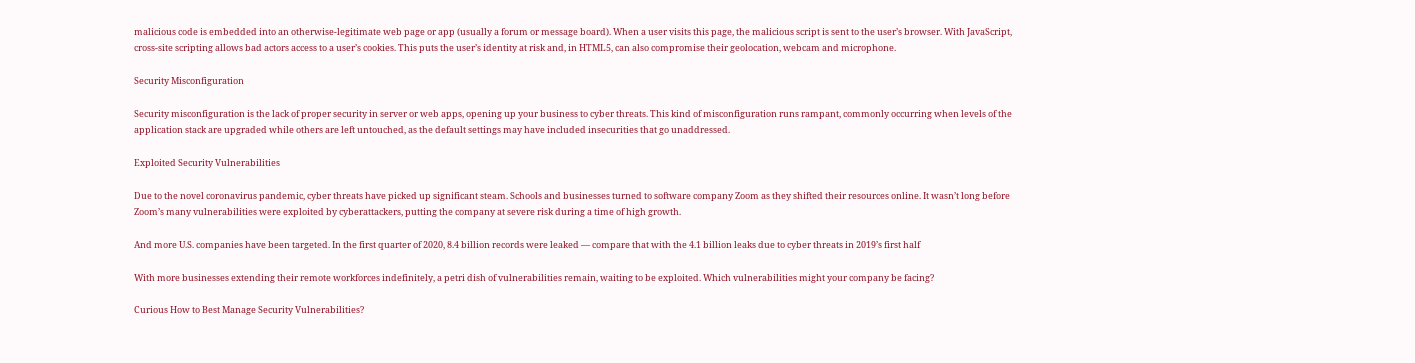malicious code is embedded into an otherwise-legitimate web page or app (usually a forum or message board). When a user visits this page, the malicious script is sent to the user’s browser. With JavaScript, cross-site scripting allows bad actors access to a user’s cookies. This puts the user’s identity at risk and, in HTML5, can also compromise their geolocation, webcam and microphone.

Security Misconfiguration

Security misconfiguration is the lack of proper security in server or web apps, opening up your business to cyber threats. This kind of misconfiguration runs rampant, commonly occurring when levels of the application stack are upgraded while others are left untouched, as the default settings may have included insecurities that go unaddressed.

Exploited Security Vulnerabilities

Due to the novel coronavirus pandemic, cyber threats have picked up significant steam. Schools and businesses turned to software company Zoom as they shifted their resources online. It wasn’t long before Zoom’s many vulnerabilities were exploited by cyberattackers, putting the company at severe risk during a time of high growth.

And more U.S. companies have been targeted. In the first quarter of 2020, 8.4 billion records were leaked — compare that with the 4.1 billion leaks due to cyber threats in 2019’s first half

With more businesses extending their remote workforces indefinitely, a petri dish of vulnerabilities remain, waiting to be exploited. Which vulnerabilities might your company be facing?

Curious How to Best Manage Security Vulnerabilities?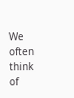We often think of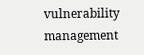vulnerability management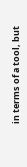in terms of a tool, but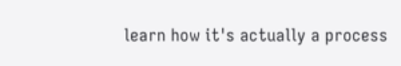learn how it's actually a process